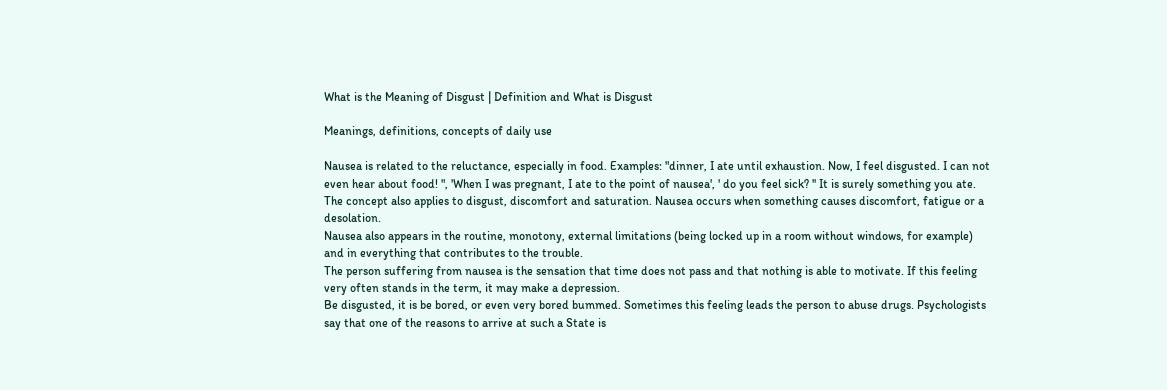What is the Meaning of Disgust | Definition and What is Disgust

Meanings, definitions, concepts of daily use

Nausea is related to the reluctance, especially in food. Examples: "dinner, I ate until exhaustion. Now, I feel disgusted. I can not even hear about food! ", 'When I was pregnant, I ate to the point of nausea', ' do you feel sick? '' It is surely something you ate.
The concept also applies to disgust, discomfort and saturation. Nausea occurs when something causes discomfort, fatigue or a desolation.
Nausea also appears in the routine, monotony, external limitations (being locked up in a room without windows, for example) and in everything that contributes to the trouble.
The person suffering from nausea is the sensation that time does not pass and that nothing is able to motivate. If this feeling very often stands in the term, it may make a depression.
Be disgusted, it is be bored, or even very bored bummed. Sometimes this feeling leads the person to abuse drugs. Psychologists say that one of the reasons to arrive at such a State is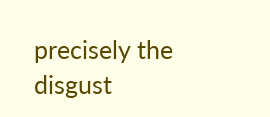precisely the disgust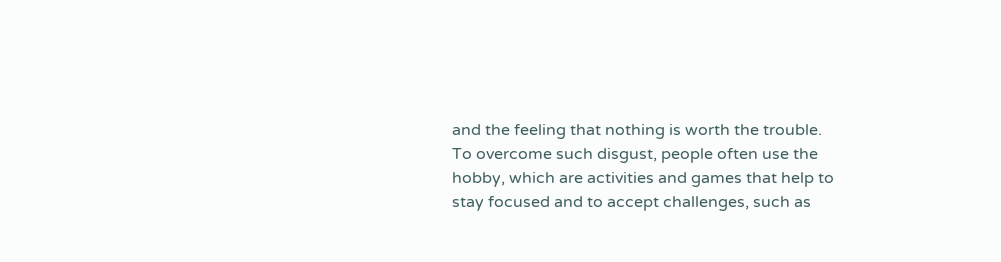and the feeling that nothing is worth the trouble.
To overcome such disgust, people often use the hobby, which are activities and games that help to stay focused and to accept challenges, such as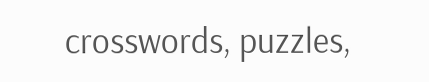crosswords, puzzles,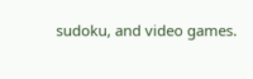sudoku, and video games.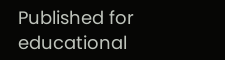Published for educational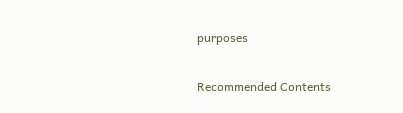purposes

Recommended Contents